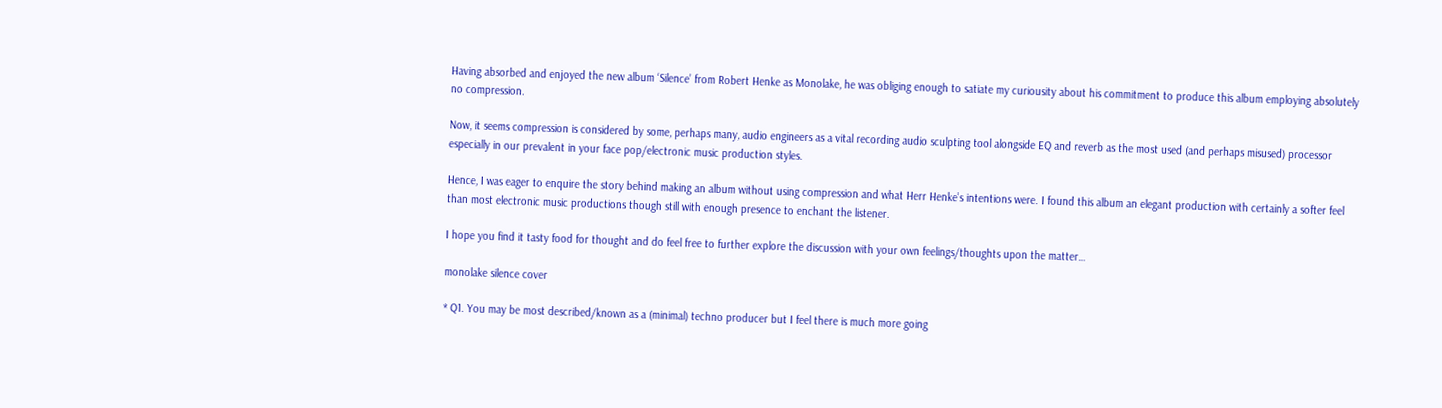Having absorbed and enjoyed the new album ‘Silence’ from Robert Henke as Monolake, he was obliging enough to satiate my curiousity about his commitment to produce this album employing absolutely no compression.

Now, it seems compression is considered by some, perhaps many, audio engineers as a vital recording audio sculpting tool alongside EQ and reverb as the most used (and perhaps misused) processor especially in our prevalent in your face pop/electronic music production styles.

Hence, I was eager to enquire the story behind making an album without using compression and what Herr Henke’s intentions were. I found this album an elegant production with certainly a softer feel than most electronic music productions though still with enough presence to enchant the listener.

I hope you find it tasty food for thought and do feel free to further explore the discussion with your own feelings/thoughts upon the matter…

monolake silence cover

* Q1. You may be most described/known as a (minimal) techno producer but I feel there is much more going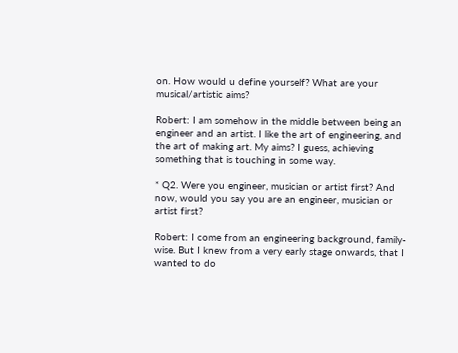on. How would u define yourself? What are your musical/artistic aims?

Robert: I am somehow in the middle between being an engineer and an artist. I like the art of engineering, and the art of making art. My aims? I guess, achieving something that is touching in some way.

* Q2. Were you engineer, musician or artist first? And now, would you say you are an engineer, musician or artist first?

Robert: I come from an engineering background, family-wise. But I knew from a very early stage onwards, that I wanted to do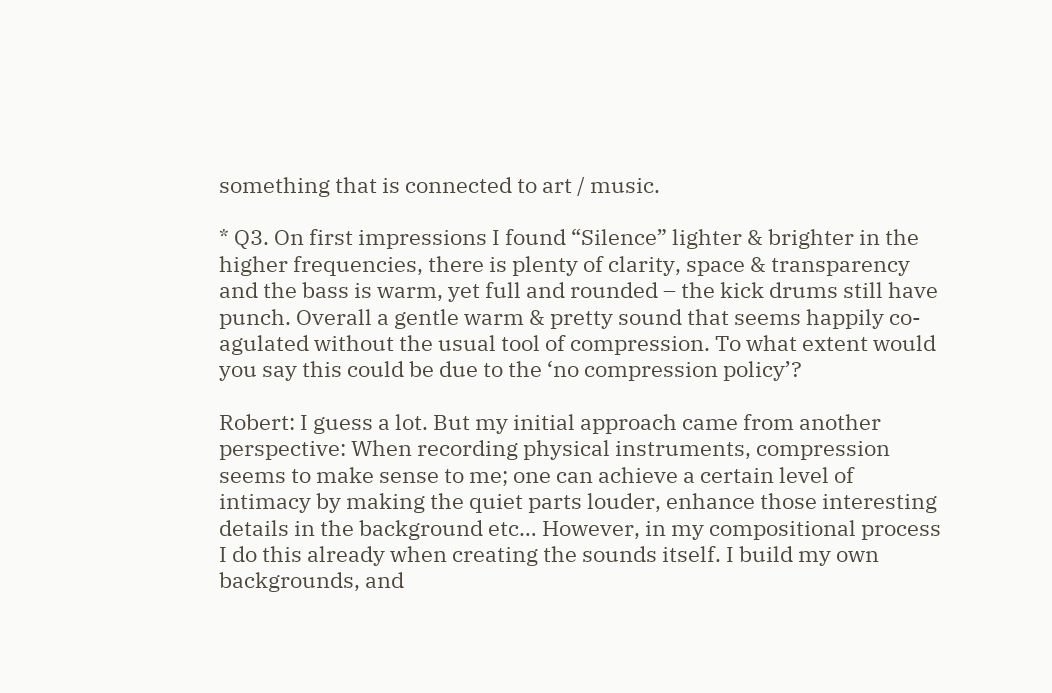something that is connected to art / music.

* Q3. On first impressions I found “Silence” lighter & brighter in the higher frequencies, there is plenty of clarity, space & transparency and the bass is warm, yet full and rounded – the kick drums still have punch. Overall a gentle warm & pretty sound that seems happily co-agulated without the usual tool of compression. To what extent would you say this could be due to the ‘no compression policy’?

Robert: I guess a lot. But my initial approach came from another perspective: When recording physical instruments, compression seems to make sense to me; one can achieve a certain level of intimacy by making the quiet parts louder, enhance those interesting details in the background etc… However, in my compositional process I do this already when creating the sounds itself. I build my own backgrounds, and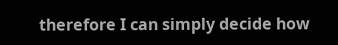therefore I can simply decide how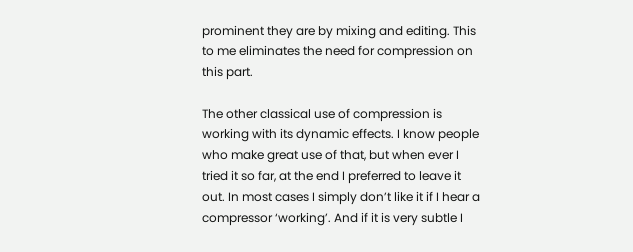prominent they are by mixing and editing. This to me eliminates the need for compression on this part.

The other classical use of compression is working with its dynamic effects. I know people who make great use of that, but when ever I tried it so far, at the end I preferred to leave it out. In most cases I simply don’t like it if I hear a compressor ‘working’. And if it is very subtle I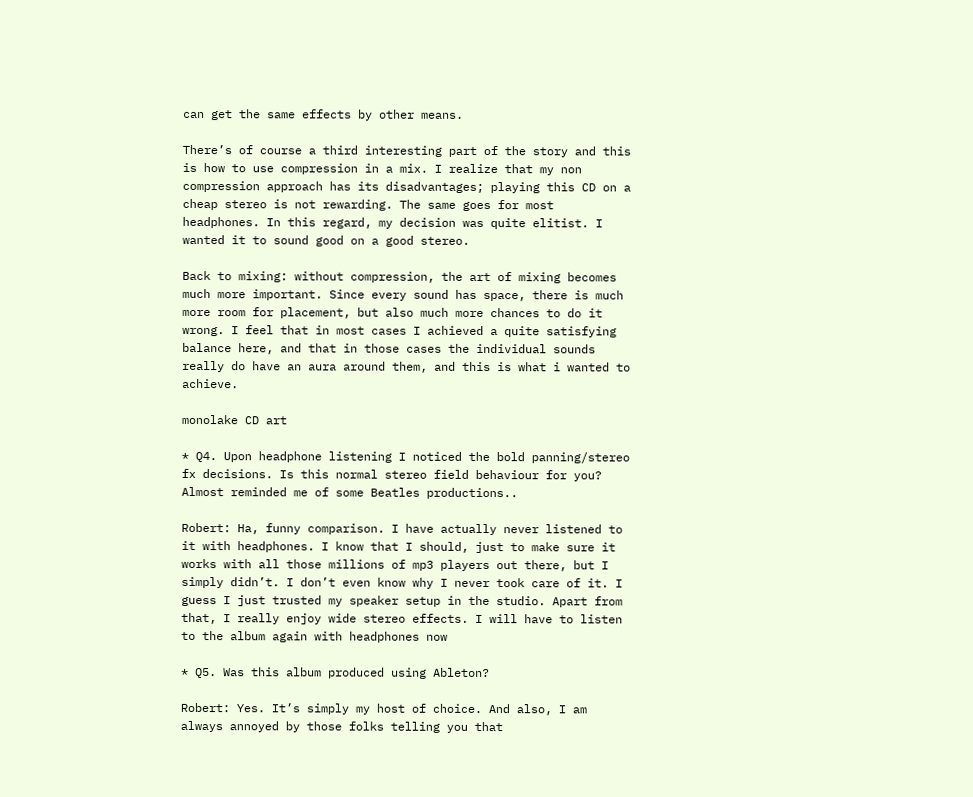can get the same effects by other means.

There’s of course a third interesting part of the story and this is how to use compression in a mix. I realize that my non compression approach has its disadvantages; playing this CD on a cheap stereo is not rewarding. The same goes for most headphones. In this regard, my decision was quite elitist. I wanted it to sound good on a good stereo.

Back to mixing: without compression, the art of mixing becomes much more important. Since every sound has space, there is much more room for placement, but also much more chances to do it wrong. I feel that in most cases I achieved a quite satisfying balance here, and that in those cases the individual sounds really do have an aura around them, and this is what i wanted to achieve.

monolake CD art

* Q4. Upon headphone listening I noticed the bold panning/stereo fx decisions. Is this normal stereo field behaviour for you? Almost reminded me of some Beatles productions..

Robert: Ha, funny comparison. I have actually never listened to it with headphones. I know that I should, just to make sure it works with all those millions of mp3 players out there, but I simply didn’t. I don’t even know why I never took care of it. I guess I just trusted my speaker setup in the studio. Apart from that, I really enjoy wide stereo effects. I will have to listen to the album again with headphones now

* Q5. Was this album produced using Ableton?

Robert: Yes. It’s simply my host of choice. And also, I am always annoyed by those folks telling you that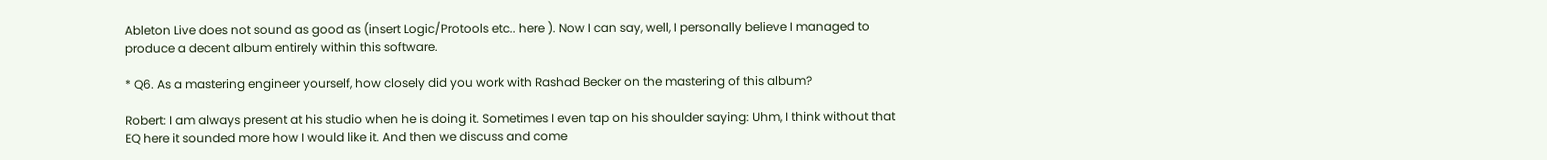Ableton Live does not sound as good as (insert Logic/Protools etc.. here ). Now I can say, well, I personally believe I managed to produce a decent album entirely within this software.

* Q6. As a mastering engineer yourself, how closely did you work with Rashad Becker on the mastering of this album?

Robert: I am always present at his studio when he is doing it. Sometimes I even tap on his shoulder saying: Uhm, I think without that EQ here it sounded more how I would like it. And then we discuss and come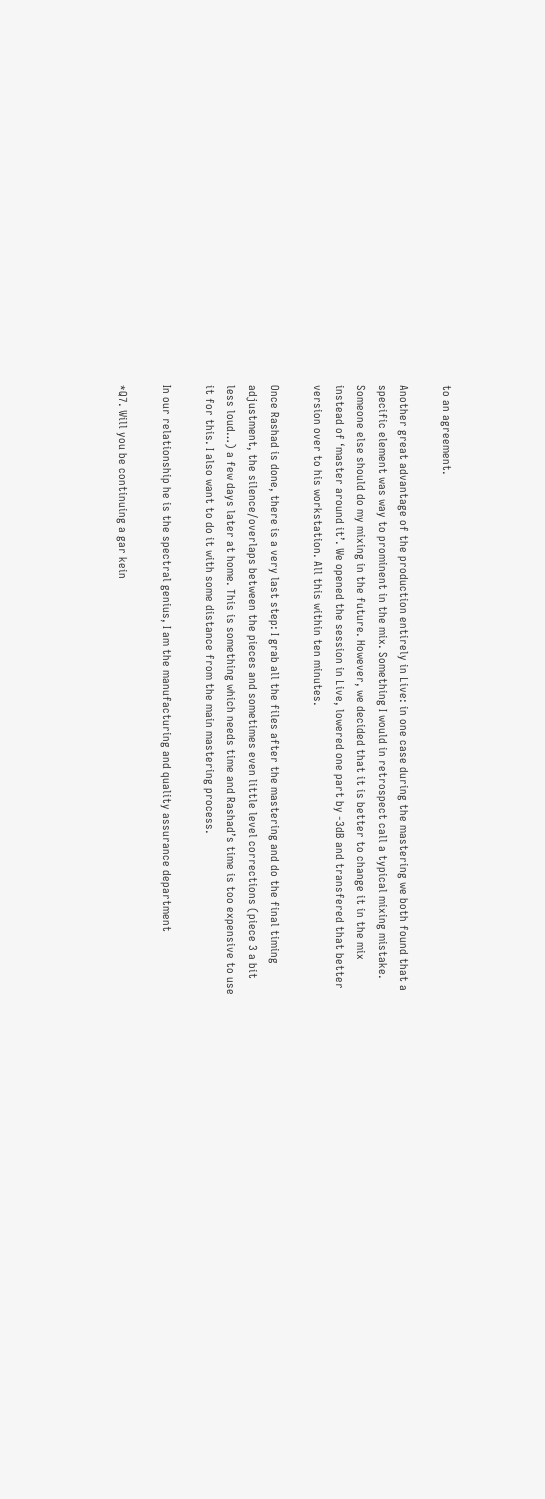to an agreement.

Another great advantage of the production entirely in Live: in one case during the mastering we both found that a specific element was way to prominent in the mix. Something I would in retrospect call a typical mixing mistake. Someone else should do my mixing in the future. However, we decided that it is better to change it in the mix instead of ‘master around it’. We opened the session in Live, lowered one part by -3dB and transfered that better version over to his workstation. All this within ten minutes.

Once Rashad is done, there is a very last step: I grab all the files after the mastering and do the final timing adjustment, the silence/overlaps between the pieces and sometimes even little level corrections (piece 3 a bit less loud…) a few days later at home. This is something which needs time and Rashad’s time is too expensive to use it for this. I also want to do it with some distance from the main mastering process.

In our relationship he is the spectral genius, I am the manufacturing and quality assurance department

*Q7. Will you be continuing a gar kein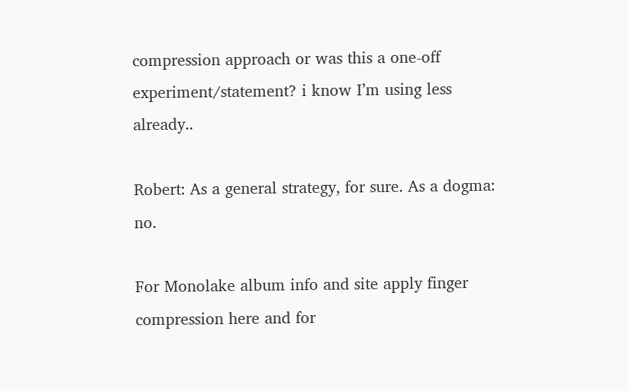compression approach or was this a one-off experiment/statement? i know I’m using less already..

Robert: As a general strategy, for sure. As a dogma: no.

For Monolake album info and site apply finger compression here and for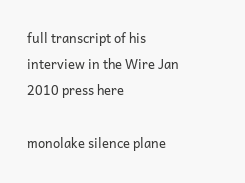full transcript of his interview in the Wire Jan 2010 press here

monolake silence plane